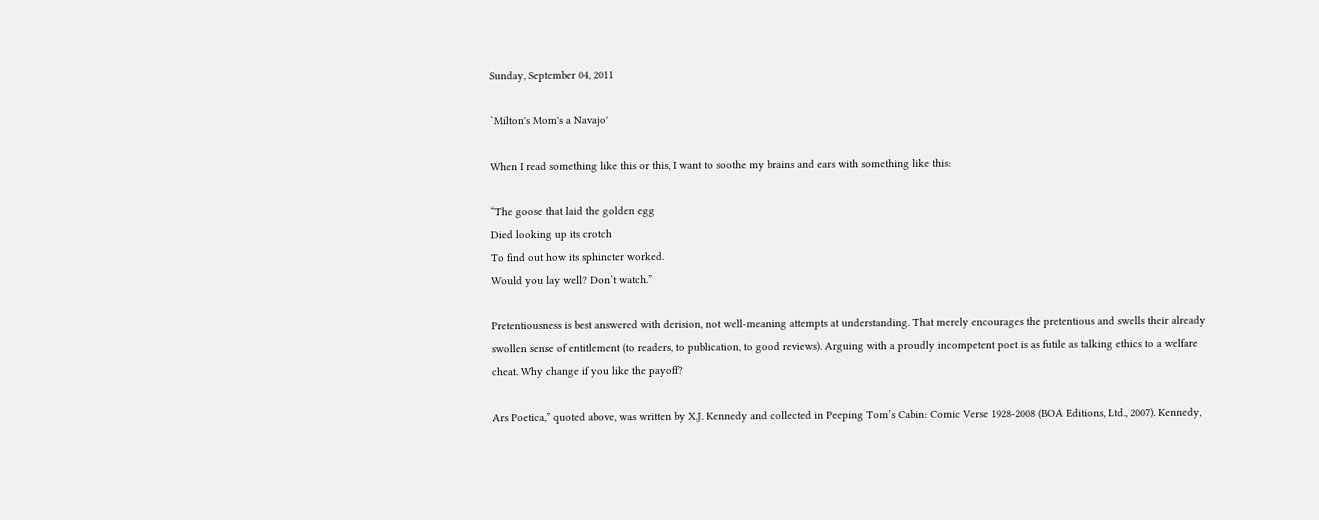Sunday, September 04, 2011

`Milton's Mom's a Navajo'

When I read something like this or this, I want to soothe my brains and ears with something like this:

“The goose that laid the golden egg
Died looking up its crotch
To find out how its sphincter worked.
Would you lay well? Don’t watch.”

Pretentiousness is best answered with derision, not well-meaning attempts at understanding. That merely encourages the pretentious and swells their already swollen sense of entitlement (to readers, to publication, to good reviews). Arguing with a proudly incompetent poet is as futile as talking ethics to a welfare cheat. Why change if you like the payoff?

Ars Poetica,” quoted above, was written by X.J. Kennedy and collected in Peeping Tom’s Cabin: Comic Verse 1928-2008 (BOA Editions, Ltd., 2007). Kennedy,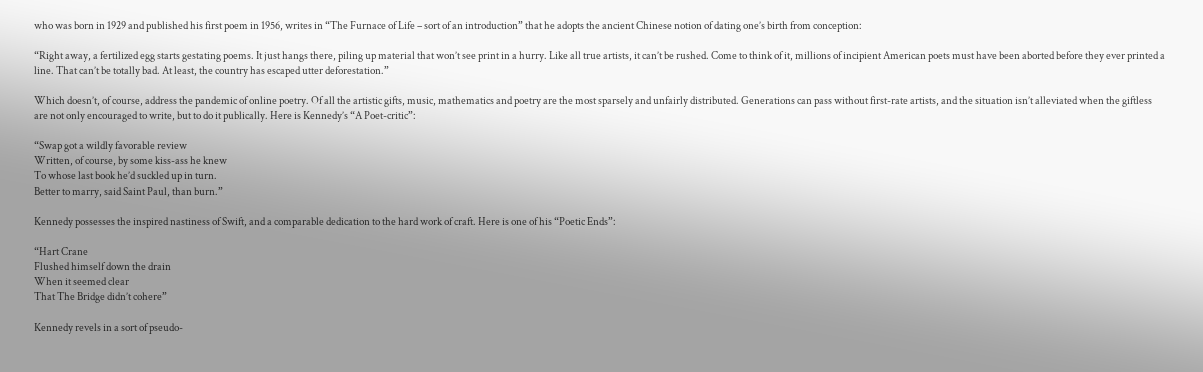who was born in 1929 and published his first poem in 1956, writes in “The Furnace of Life – sort of an introduction” that he adopts the ancient Chinese notion of dating one’s birth from conception:

“Right away, a fertilized egg starts gestating poems. It just hangs there, piling up material that won’t see print in a hurry. Like all true artists, it can’t be rushed. Come to think of it, millions of incipient American poets must have been aborted before they ever printed a line. That can’t be totally bad. At least, the country has escaped utter deforestation.”

Which doesn’t, of course, address the pandemic of online poetry. Of all the artistic gifts, music, mathematics and poetry are the most sparsely and unfairly distributed. Generations can pass without first-rate artists, and the situation isn’t alleviated when the giftless are not only encouraged to write, but to do it publically. Here is Kennedy’s “A Poet-critic”:

“Swap got a wildly favorable review
Written, of course, by some kiss-ass he knew
To whose last book he’d suckled up in turn.
Better to marry, said Saint Paul, than burn.”

Kennedy possesses the inspired nastiness of Swift, and a comparable dedication to the hard work of craft. Here is one of his “Poetic Ends”:

“Hart Crane
Flushed himself down the drain
When it seemed clear
That The Bridge didn’t cohere”

Kennedy revels in a sort of pseudo-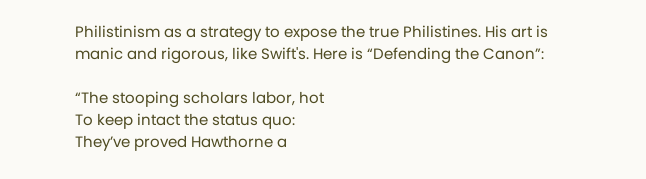Philistinism as a strategy to expose the true Philistines. His art is manic and rigorous, like Swift's. Here is “Defending the Canon”:

“The stooping scholars labor, hot
To keep intact the status quo:
They’ve proved Hawthorne a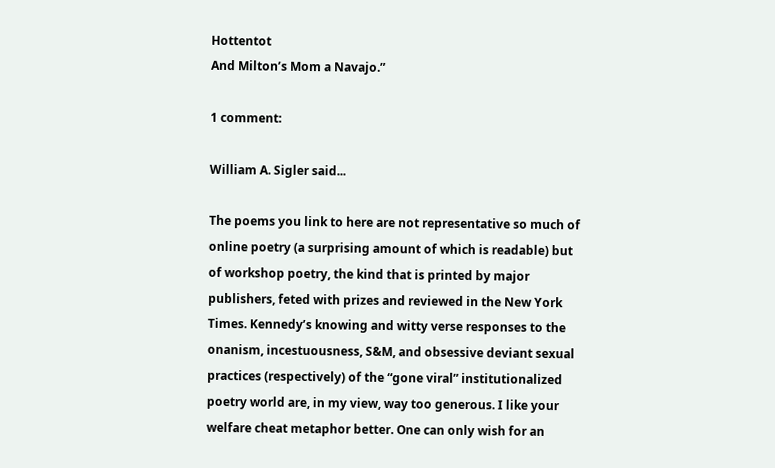Hottentot
And Milton’s Mom a Navajo.”

1 comment:

William A. Sigler said...

The poems you link to here are not representative so much of online poetry (a surprising amount of which is readable) but of workshop poetry, the kind that is printed by major publishers, feted with prizes and reviewed in the New York Times. Kennedy’s knowing and witty verse responses to the onanism, incestuousness, S&M, and obsessive deviant sexual practices (respectively) of the “gone viral” institutionalized poetry world are, in my view, way too generous. I like your welfare cheat metaphor better. One can only wish for an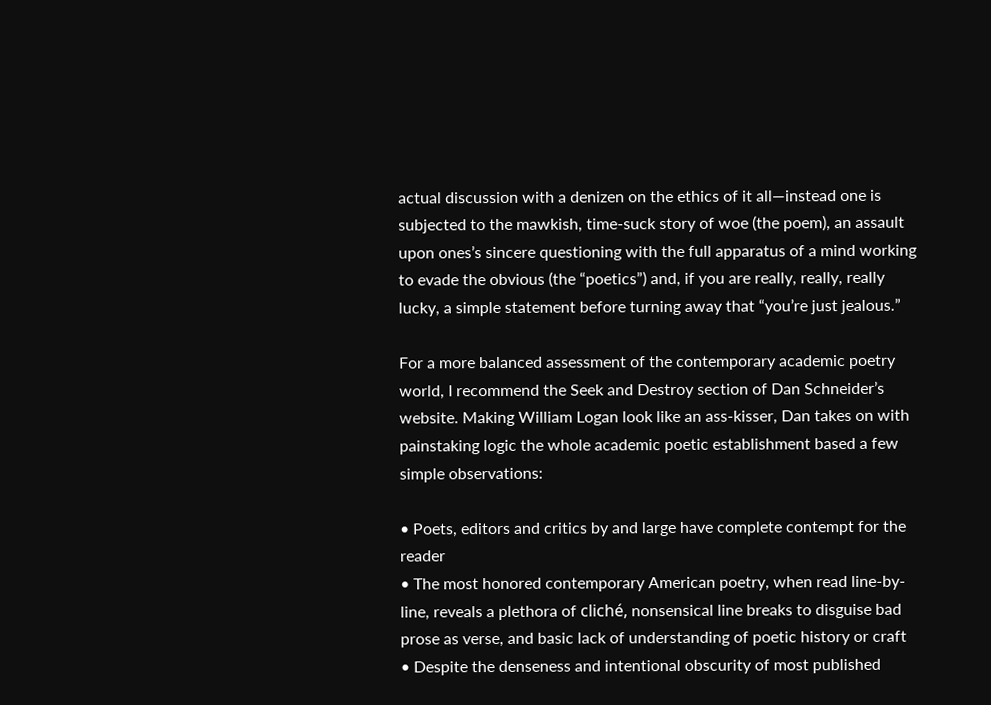actual discussion with a denizen on the ethics of it all—instead one is subjected to the mawkish, time-suck story of woe (the poem), an assault upon ones’s sincere questioning with the full apparatus of a mind working to evade the obvious (the “poetics”) and, if you are really, really, really lucky, a simple statement before turning away that “you’re just jealous.”

For a more balanced assessment of the contemporary academic poetry world, I recommend the Seek and Destroy section of Dan Schneider’s website. Making William Logan look like an ass-kisser, Dan takes on with painstaking logic the whole academic poetic establishment based a few simple observations:

• Poets, editors and critics by and large have complete contempt for the reader
• The most honored contemporary American poetry, when read line-by-line, reveals a plethora of cliché, nonsensical line breaks to disguise bad prose as verse, and basic lack of understanding of poetic history or craft
• Despite the denseness and intentional obscurity of most published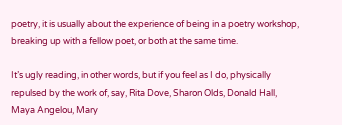poetry, it is usually about the experience of being in a poetry workshop, breaking up with a fellow poet, or both at the same time.

It’s ugly reading, in other words, but if you feel as I do, physically repulsed by the work of, say, Rita Dove, Sharon Olds, Donald Hall, Maya Angelou, Mary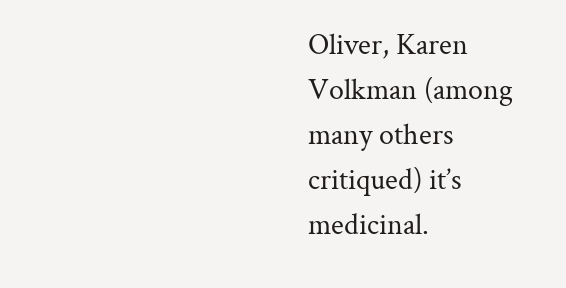Oliver, Karen Volkman (among many others critiqued) it’s medicinal.